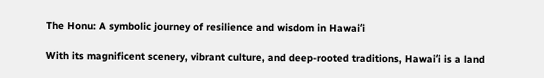The Honu: A symbolic journey of resilience and wisdom in Hawaiʻi

With its magnificent scenery, vibrant culture, and deep-rooted traditions, Hawaiʻi is a land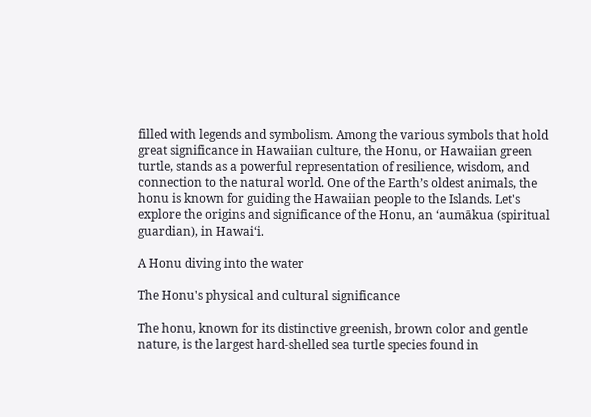filled with legends and symbolism. Among the various symbols that hold great significance in Hawaiian culture, the Honu, or Hawaiian green turtle, stands as a powerful representation of resilience, wisdom, and connection to the natural world. One of the Earth’s oldest animals, the honu is known for guiding the Hawaiian people to the Islands. Let's explore the origins and significance of the Honu, an ʻaumākua (spiritual guardian), in Hawaiʻi.

A Honu diving into the water

The Honu's physical and cultural significance

The honu, known for its distinctive greenish, brown color and gentle nature, is the largest hard-shelled sea turtle species found in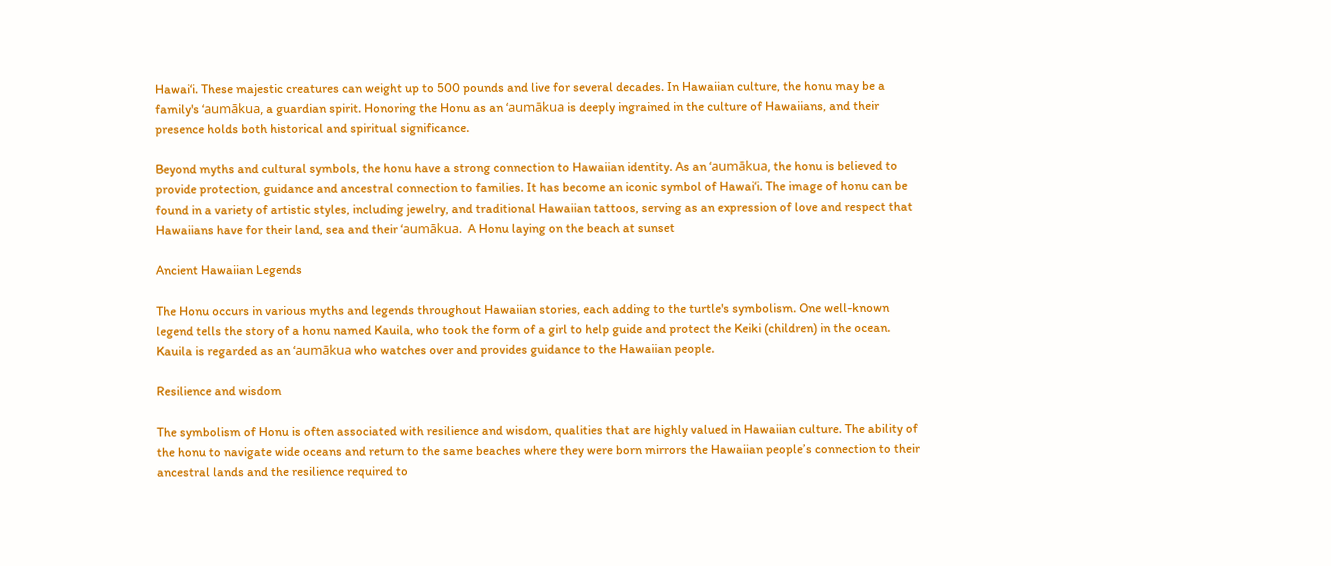Hawaiʻi. These majestic creatures can weight up to 500 pounds and live for several decades. In Hawaiian culture, the honu may be a family's ʻaumākua, a guardian spirit. Honoring the Honu as an ʻaumākua is deeply ingrained in the culture of Hawaiians, and their presence holds both historical and spiritual significance.

Beyond myths and cultural symbols, the honu have a strong connection to Hawaiian identity. As an ʻaumākua, the honu is believed to provide protection, guidance and ancestral connection to families. It has become an iconic symbol of Hawaiʻi. The image of honu can be found in a variety of artistic styles, including jewelry, and traditional Hawaiian tattoos, serving as an expression of love and respect that Hawaiians have for their land, sea and their ʻaumākua.  A Honu laying on the beach at sunset

Ancient Hawaiian Legends

The Honu occurs in various myths and legends throughout Hawaiian stories, each adding to the turtle's symbolism. One well-known legend tells the story of a honu named Kauila, who took the form of a girl to help guide and protect the Keiki (children) in the ocean. Kauila is regarded as an ʻaumākua who watches over and provides guidance to the Hawaiian people.

Resilience and wisdom

The symbolism of Honu is often associated with resilience and wisdom, qualities that are highly valued in Hawaiian culture. The ability of the honu to navigate wide oceans and return to the same beaches where they were born mirrors the Hawaiian people’s connection to their ancestral lands and the resilience required to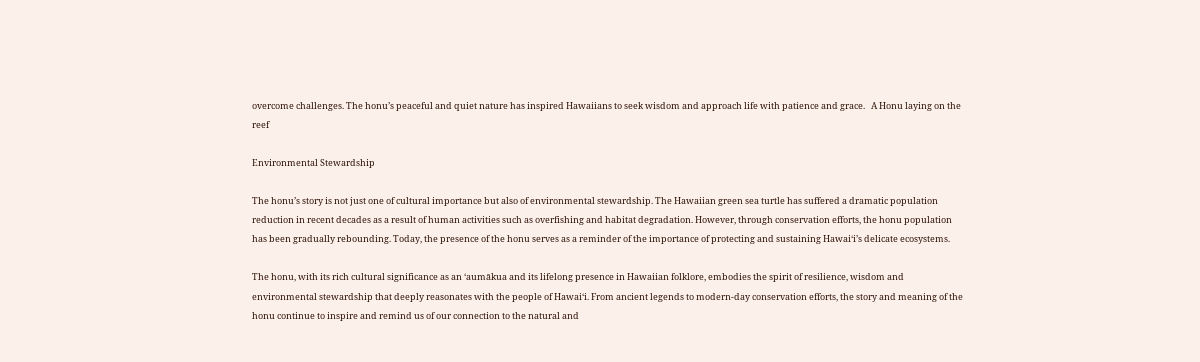overcome challenges. The honu’s peaceful and quiet nature has inspired Hawaiians to seek wisdom and approach life with patience and grace.   A Honu laying on the reef

Environmental Stewardship

The honu’s story is not just one of cultural importance but also of environmental stewardship. The Hawaiian green sea turtle has suffered a dramatic population reduction in recent decades as a result of human activities such as overfishing and habitat degradation. However, through conservation efforts, the honu population has been gradually rebounding. Today, the presence of the honu serves as a reminder of the importance of protecting and sustaining Hawaiʻi’s delicate ecosystems.

The honu, with its rich cultural significance as an ʻaumākua and its lifelong presence in Hawaiian folklore, embodies the spirit of resilience, wisdom and environmental stewardship that deeply reasonates with the people of Hawaiʻi. From ancient legends to modern-day conservation efforts, the story and meaning of the honu continue to inspire and remind us of our connection to the natural and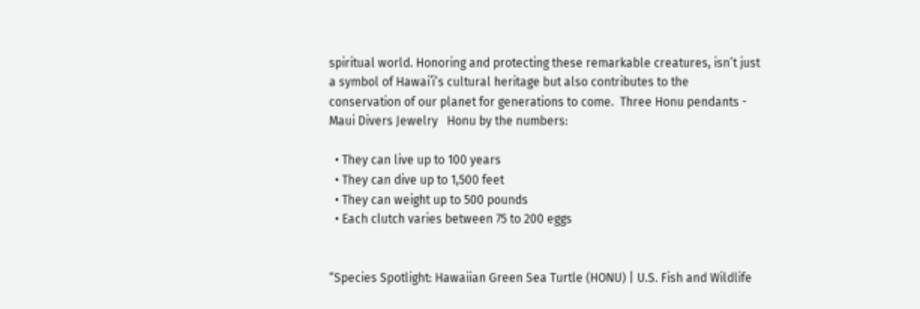spiritual world. Honoring and protecting these remarkable creatures, isn’t just a symbol of Hawaiʻi’s cultural heritage but also contributes to the conservation of our planet for generations to come.  Three Honu pendants - Maui Divers Jewelry   Honu by the numbers:

  • They can live up to 100 years
  • They can dive up to 1,500 feet
  • They can weight up to 500 pounds
  • Each clutch varies between 75 to 200 eggs


“Species Spotlight: Hawaiian Green Sea Turtle (HONU) | U.S. Fish and Wildlife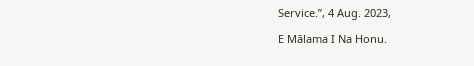Service.”, 4 Aug. 2023,

E Mālama I Na Honu.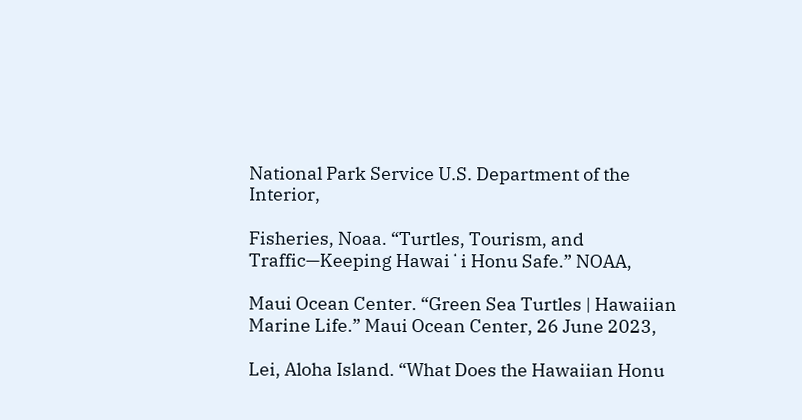National Park Service U.S. Department of the Interior,

Fisheries, Noaa. “Turtles, Tourism, and Traffic—Keeping Hawaiʻi Honu Safe.” NOAA,

Maui Ocean Center. “Green Sea Turtles | Hawaiian Marine Life.” Maui Ocean Center, 26 June 2023,

Lei, Aloha Island. “What Does the Hawaiian Honu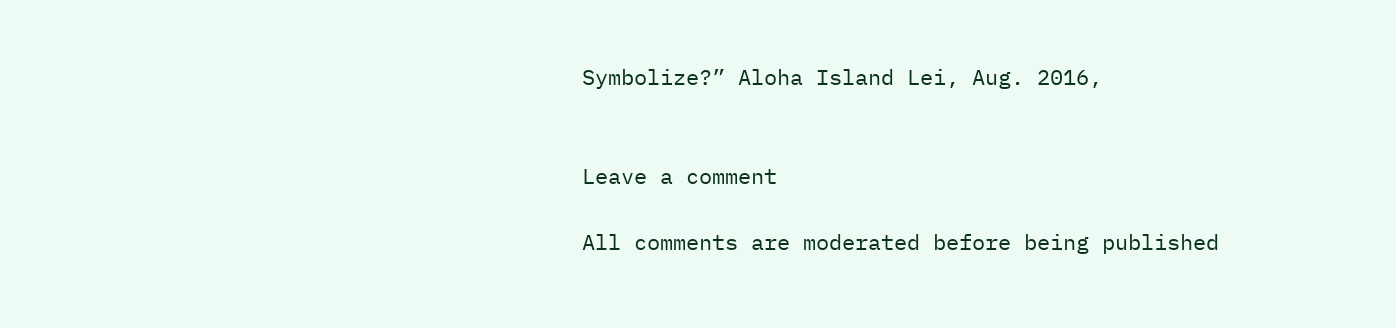Symbolize?” Aloha Island Lei, Aug. 2016,


Leave a comment

All comments are moderated before being published